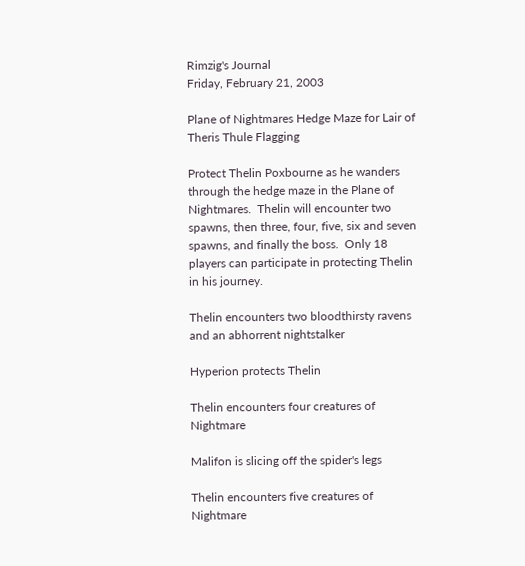Rimzig's Journal
Friday, February 21, 2003

Plane of Nightmares Hedge Maze for Lair of Theris Thule Flagging

Protect Thelin Poxbourne as he wanders through the hedge maze in the Plane of Nightmares.  Thelin will encounter two spawns, then three, four, five, six and seven spawns, and finally the boss.  Only 18 players can participate in protecting Thelin in his journey.

Thelin encounters two bloodthirsty ravens and an abhorrent nightstalker

Hyperion protects Thelin

Thelin encounters four creatures of Nightmare

Malifon is slicing off the spider's legs

Thelin encounters five creatures of Nightmare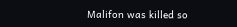Malifon was killed so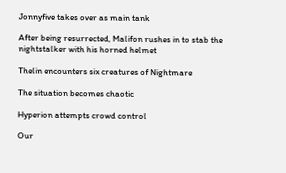Jonnyfive takes over as main tank

After being resurrected, Malifon rushes in to stab the nightstalker with his horned helmet

Thelin encounters six creatures of Nightmare

The situation becomes chaotic

Hyperion attempts crowd control

Our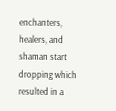enchanters, healers, and shaman start dropping which resulted in a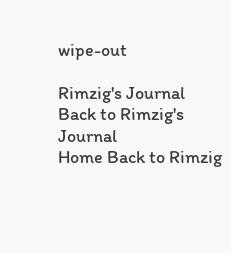wipe-out

Rimzig's Journal Back to Rimzig's Journal
Home Back to Rimzig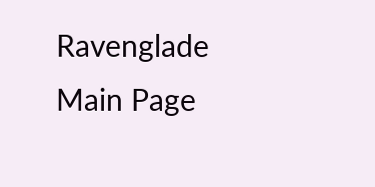Ravenglade Main Page